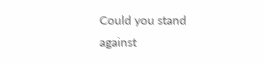Could you stand against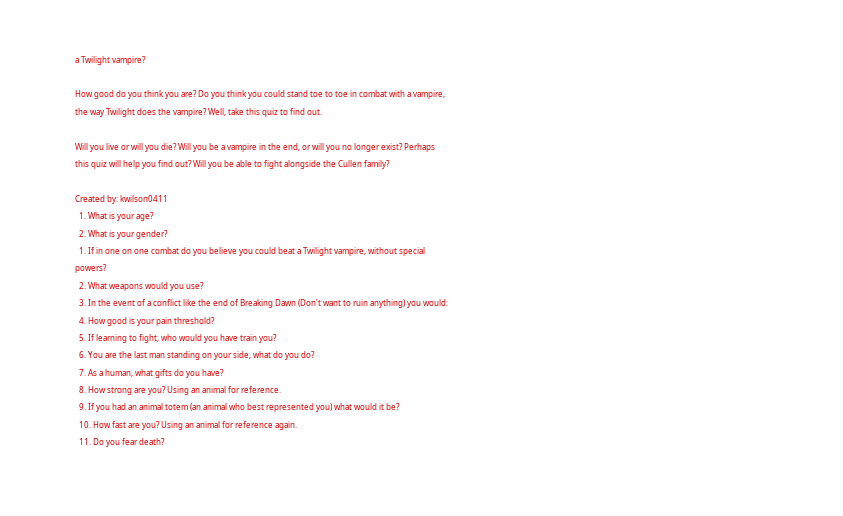a Twilight vampire?

How good do you think you are? Do you think you could stand toe to toe in combat with a vampire, the way Twilight does the vampire? Well, take this quiz to find out.

Will you live or will you die? Will you be a vampire in the end, or will you no longer exist? Perhaps this quiz will help you find out? Will you be able to fight alongside the Cullen family?

Created by: kwilson0411
  1. What is your age?
  2. What is your gender?
  1. If in one on one combat do you believe you could beat a Twilight vampire, without special powers?
  2. What weapons would you use?
  3. In the event of a conflict like the end of Breaking Dawn (Don't want to ruin anything) you would:
  4. How good is your pain threshold?
  5. If learning to fight, who would you have train you?
  6. You are the last man standing on your side, what do you do?
  7. As a human, what gifts do you have?
  8. How strong are you? Using an animal for reference.
  9. If you had an animal totem (an animal who best represented you) what would it be?
  10. How fast are you? Using an animal for reference again.
  11. Do you fear death?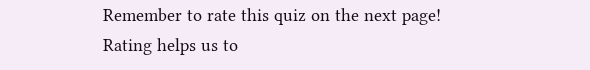Remember to rate this quiz on the next page!
Rating helps us to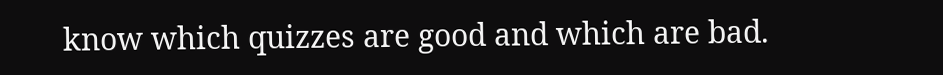know which quizzes are good and which are bad.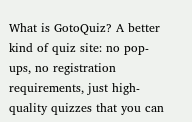What is GotoQuiz? A better kind of quiz site: no pop-ups, no registration requirements, just high-quality quizzes that you can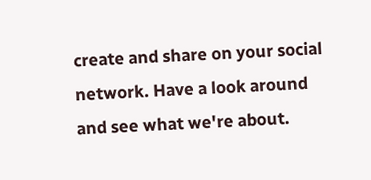create and share on your social network. Have a look around and see what we're about.